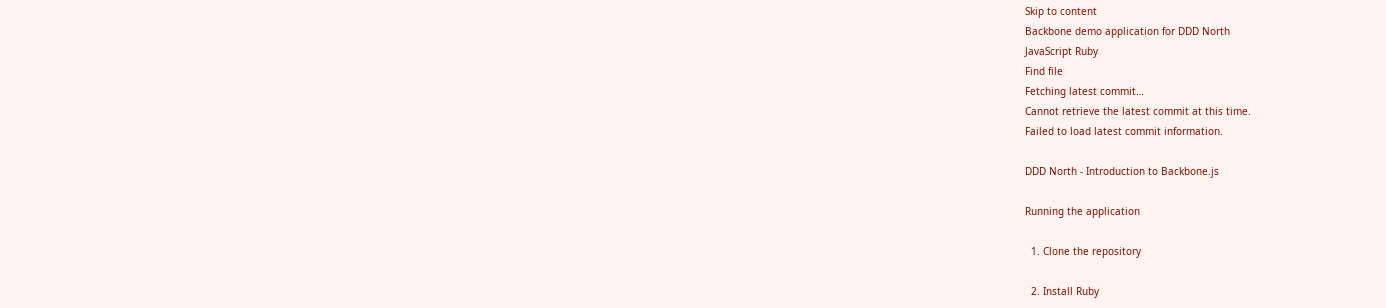Skip to content
Backbone demo application for DDD North
JavaScript Ruby
Find file
Fetching latest commit…
Cannot retrieve the latest commit at this time.
Failed to load latest commit information.

DDD North - Introduction to Backbone.js

Running the application

  1. Clone the repository

  2. Install Ruby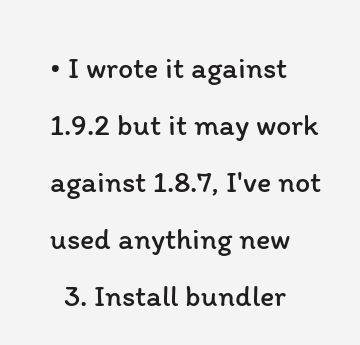• I wrote it against 1.9.2 but it may work against 1.8.7, I've not used anything new
  3. Install bundler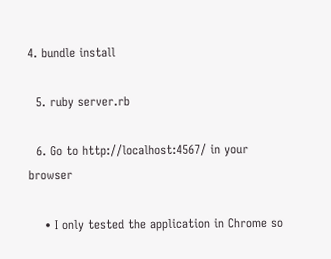4. bundle install

  5. ruby server.rb

  6. Go to http://localhost:4567/ in your browser

    • I only tested the application in Chrome so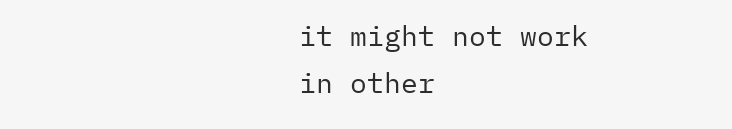it might not work in other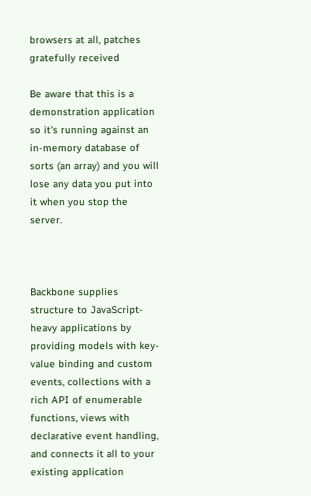browsers at all, patches gratefully received

Be aware that this is a demonstration application so it's running against an in-memory database of sorts (an array) and you will lose any data you put into it when you stop the server.



Backbone supplies structure to JavaScript-heavy applications by providing models with key-value binding and custom events, collections with a rich API of enumerable functions, views with declarative event handling, and connects it all to your existing application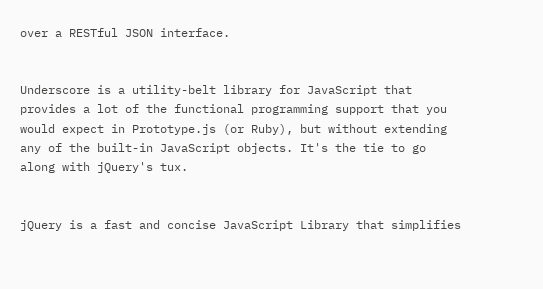over a RESTful JSON interface.


Underscore is a utility-belt library for JavaScript that provides a lot of the functional programming support that you would expect in Prototype.js (or Ruby), but without extending any of the built-in JavaScript objects. It's the tie to go along with jQuery's tux.


jQuery is a fast and concise JavaScript Library that simplifies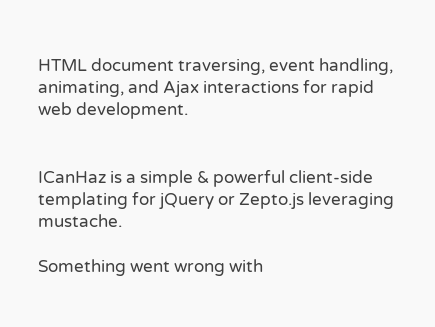HTML document traversing, event handling, animating, and Ajax interactions for rapid web development.


ICanHaz is a simple & powerful client-side templating for jQuery or Zepto.js leveraging mustache.

Something went wrong with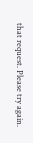that request. Please try again.